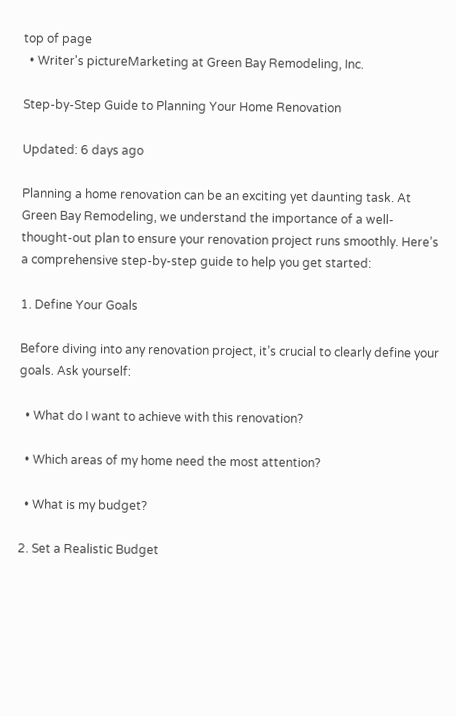top of page
  • Writer's pictureMarketing at Green Bay Remodeling, Inc.

Step-by-Step Guide to Planning Your Home Renovation

Updated: 6 days ago

Planning a home renovation can be an exciting yet daunting task. At Green Bay Remodeling, we understand the importance of a well-thought-out plan to ensure your renovation project runs smoothly. Here’s a comprehensive step-by-step guide to help you get started:

1. Define Your Goals

Before diving into any renovation project, it’s crucial to clearly define your goals. Ask yourself:

  • What do I want to achieve with this renovation?

  • Which areas of my home need the most attention?

  • What is my budget?

2. Set a Realistic Budget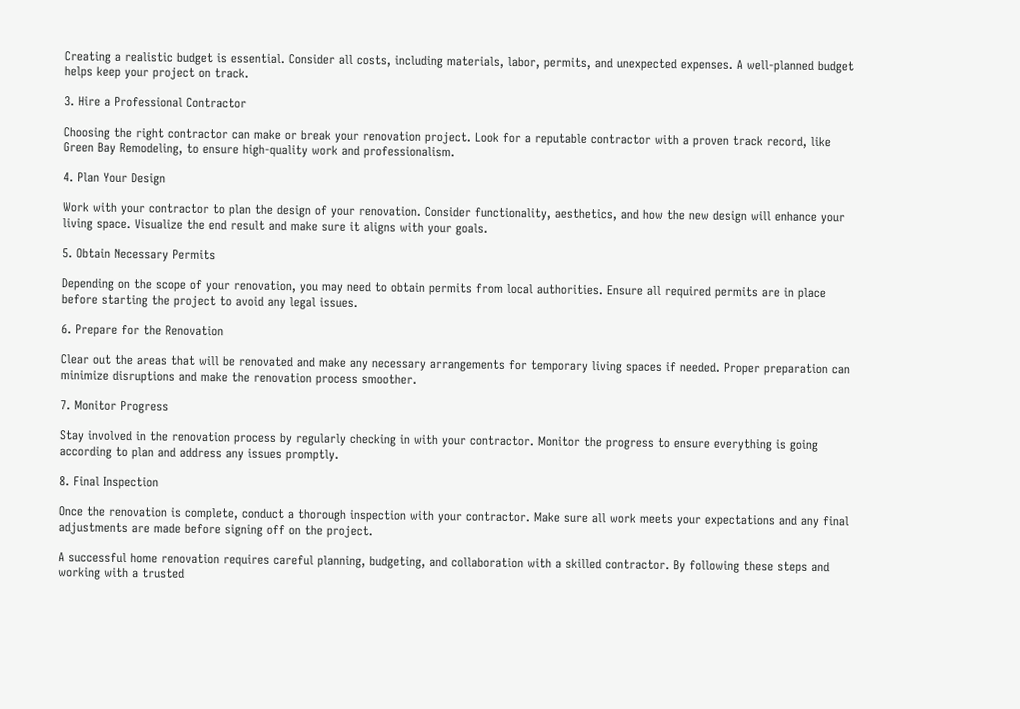Creating a realistic budget is essential. Consider all costs, including materials, labor, permits, and unexpected expenses. A well-planned budget helps keep your project on track.

3. Hire a Professional Contractor

Choosing the right contractor can make or break your renovation project. Look for a reputable contractor with a proven track record, like Green Bay Remodeling, to ensure high-quality work and professionalism.

4. Plan Your Design

Work with your contractor to plan the design of your renovation. Consider functionality, aesthetics, and how the new design will enhance your living space. Visualize the end result and make sure it aligns with your goals.

5. Obtain Necessary Permits

Depending on the scope of your renovation, you may need to obtain permits from local authorities. Ensure all required permits are in place before starting the project to avoid any legal issues.

6. Prepare for the Renovation

Clear out the areas that will be renovated and make any necessary arrangements for temporary living spaces if needed. Proper preparation can minimize disruptions and make the renovation process smoother.

7. Monitor Progress

Stay involved in the renovation process by regularly checking in with your contractor. Monitor the progress to ensure everything is going according to plan and address any issues promptly.

8. Final Inspection

Once the renovation is complete, conduct a thorough inspection with your contractor. Make sure all work meets your expectations and any final adjustments are made before signing off on the project.

A successful home renovation requires careful planning, budgeting, and collaboration with a skilled contractor. By following these steps and working with a trusted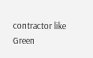contractor like Green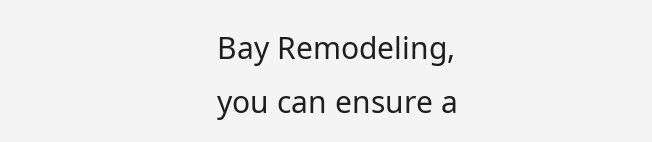Bay Remodeling, you can ensure a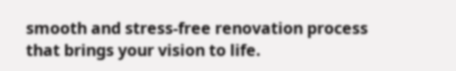smooth and stress-free renovation process that brings your vision to life.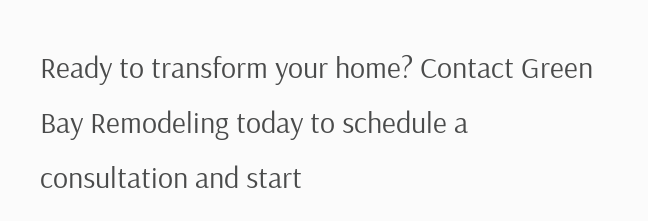Ready to transform your home? Contact Green Bay Remodeling today to schedule a consultation and start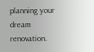planning your dream renovation.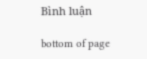Bình luận

bottom of page